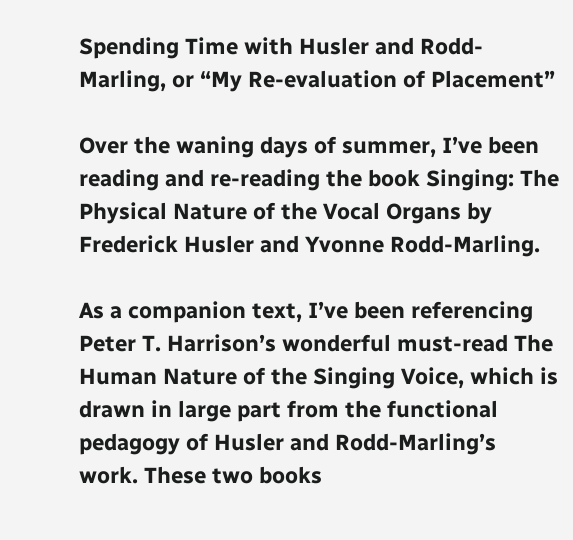Spending Time with Husler and Rodd-Marling, or “My Re-evaluation of Placement”

Over the waning days of summer, I’ve been reading and re-reading the book Singing: The Physical Nature of the Vocal Organs by Frederick Husler and Yvonne Rodd-Marling.

As a companion text, I’ve been referencing Peter T. Harrison’s wonderful must-read The Human Nature of the Singing Voice, which is drawn in large part from the functional pedagogy of Husler and Rodd-Marling’s work. These two books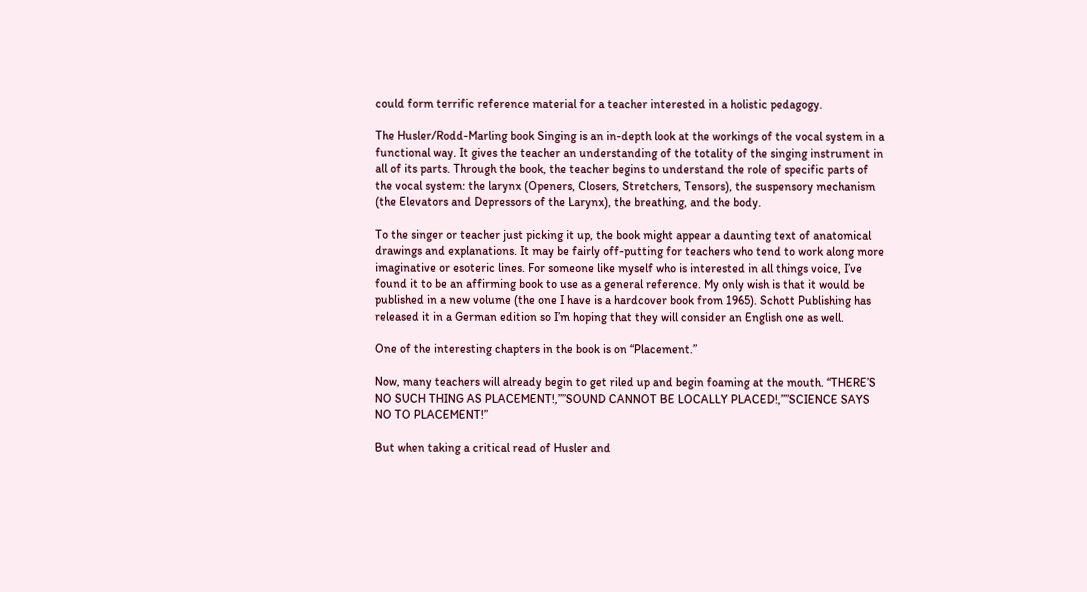could form terrific reference material for a teacher interested in a holistic pedagogy.

The Husler/Rodd-Marling book Singing is an in-depth look at the workings of the vocal system in a functional way. It gives the teacher an understanding of the totality of the singing instrument in all of its parts. Through the book, the teacher begins to understand the role of specific parts of the vocal system: the larynx (Openers, Closers, Stretchers, Tensors), the suspensory mechanism (the Elevators and Depressors of the Larynx), the breathing, and the body.

To the singer or teacher just picking it up, the book might appear a daunting text of anatomical drawings and explanations. It may be fairly off-putting for teachers who tend to work along more imaginative or esoteric lines. For someone like myself who is interested in all things voice, I’ve found it to be an affirming book to use as a general reference. My only wish is that it would be published in a new volume (the one I have is a hardcover book from 1965). Schott Publishing has released it in a German edition so I’m hoping that they will consider an English one as well.

One of the interesting chapters in the book is on “Placement.”

Now, many teachers will already begin to get riled up and begin foaming at the mouth. “THERE’S NO SUCH THING AS PLACEMENT!,””SOUND CANNOT BE LOCALLY PLACED!,””SCIENCE SAYS NO TO PLACEMENT!”

But when taking a critical read of Husler and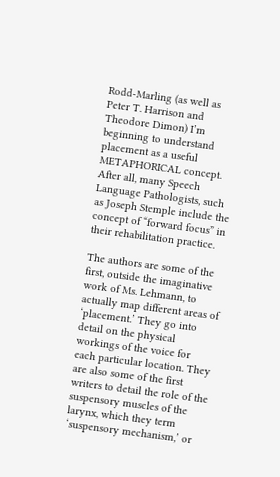Rodd-Marling (as well as Peter T. Harrison and Theodore Dimon) I’m beginning to understand placement as a useful METAPHORICAL concept. After all, many Speech Language Pathologists, such as Joseph Stemple include the concept of “forward focus” in their rehabilitation practice.

The authors are some of the first, outside the imaginative work of Ms. Lehmann, to actually map different areas of ‘placement.’ They go into detail on the physical workings of the voice for each particular location. They are also some of the first writers to detail the role of the suspensory muscles of the larynx, which they term ‘suspensory mechanism,’ or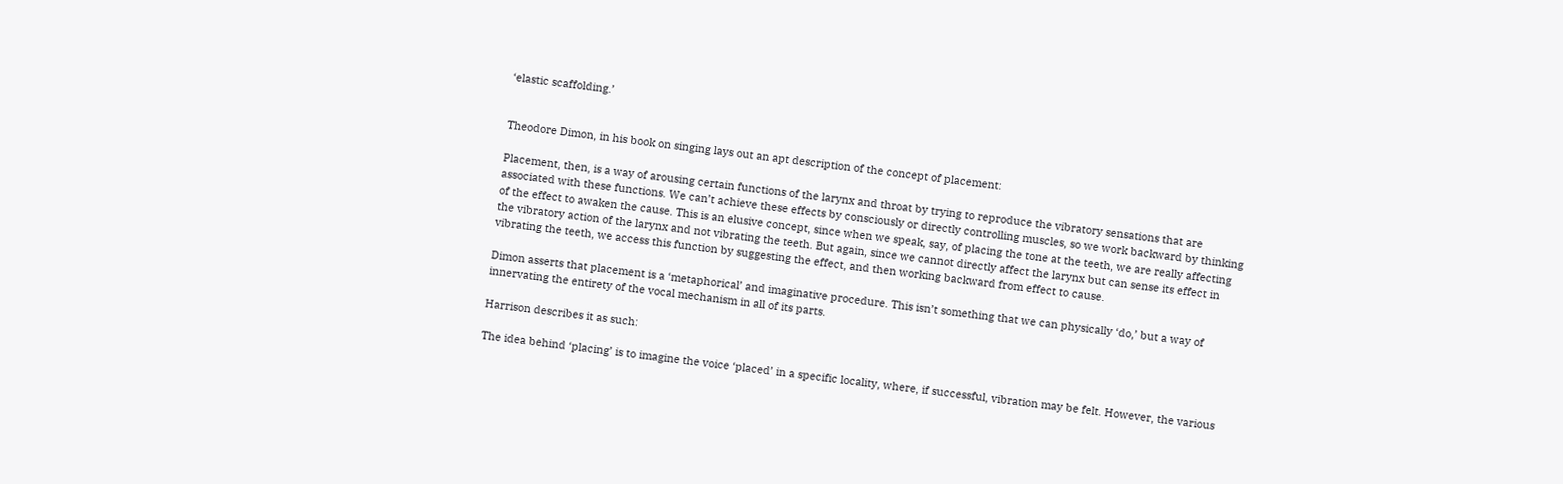‘elastic scaffolding.’


Theodore Dimon, in his book on singing lays out an apt description of the concept of placement:

Placement, then, is a way of arousing certain functions of the larynx and throat by trying to reproduce the vibratory sensations that are associated with these functions. We can’t achieve these effects by consciously or directly controlling muscles, so we work backward by thinking of the effect to awaken the cause. This is an elusive concept, since when we speak, say, of placing the tone at the teeth, we are really affecting the vibratory action of the larynx and not vibrating the teeth. But again, since we cannot directly affect the larynx but can sense its effect in vibrating the teeth, we access this function by suggesting the effect, and then working backward from effect to cause.

Dimon asserts that placement is a ‘metaphorical’ and imaginative procedure. This isn’t something that we can physically ‘do,’ but a way of innervating the entirety of the vocal mechanism in all of its parts.

Harrison describes it as such:

The idea behind ‘placing’ is to imagine the voice ‘placed’ in a specific locality, where, if successful, vibration may be felt. However, the various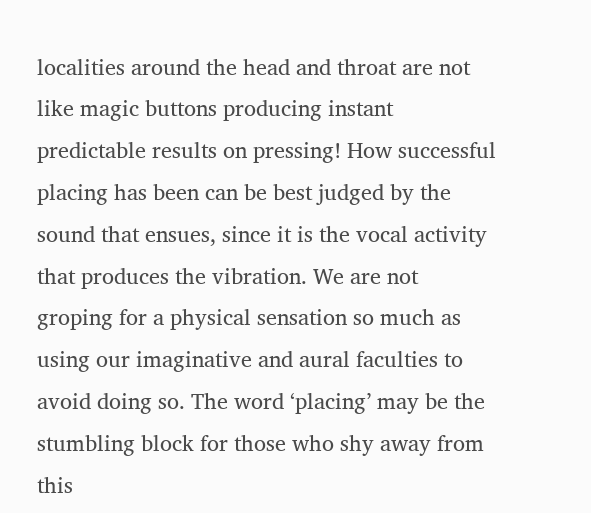localities around the head and throat are not like magic buttons producing instant predictable results on pressing! How successful placing has been can be best judged by the sound that ensues, since it is the vocal activity that produces the vibration. We are not groping for a physical sensation so much as using our imaginative and aural faculties to avoid doing so. The word ‘placing’ may be the stumbling block for those who shy away from this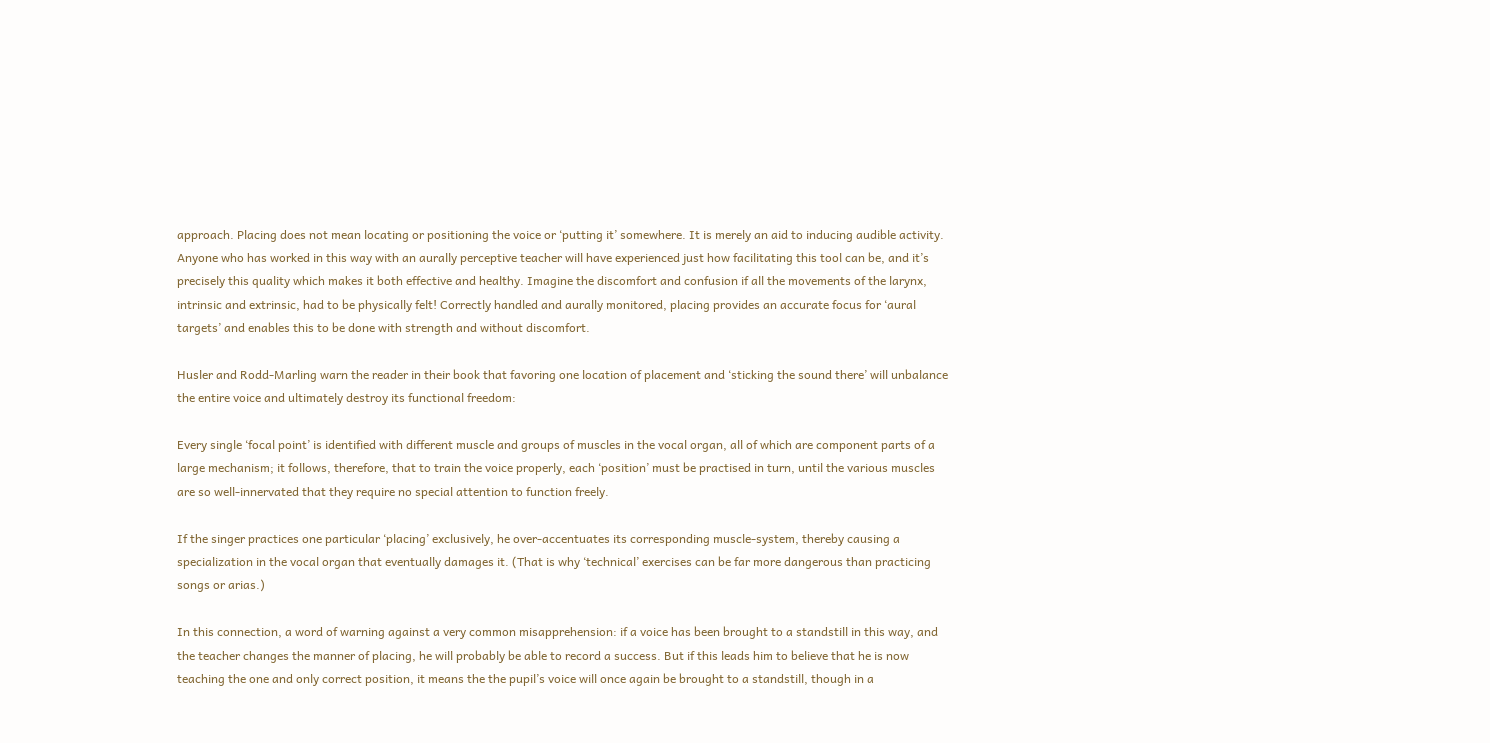approach. Placing does not mean locating or positioning the voice or ‘putting it’ somewhere. It is merely an aid to inducing audible activity. Anyone who has worked in this way with an aurally perceptive teacher will have experienced just how facilitating this tool can be, and it’s precisely this quality which makes it both effective and healthy. Imagine the discomfort and confusion if all the movements of the larynx, intrinsic and extrinsic, had to be physically felt! Correctly handled and aurally monitored, placing provides an accurate focus for ‘aural targets’ and enables this to be done with strength and without discomfort.

Husler and Rodd-Marling warn the reader in their book that favoring one location of placement and ‘sticking the sound there’ will unbalance the entire voice and ultimately destroy its functional freedom:

Every single ‘focal point’ is identified with different muscle and groups of muscles in the vocal organ, all of which are component parts of a large mechanism; it follows, therefore, that to train the voice properly, each ‘position’ must be practised in turn, until the various muscles are so well-innervated that they require no special attention to function freely.

If the singer practices one particular ‘placing’ exclusively, he over-accentuates its corresponding muscle-system, thereby causing a specialization in the vocal organ that eventually damages it. (That is why ‘technical’ exercises can be far more dangerous than practicing songs or arias.)

In this connection, a word of warning against a very common misapprehension: if a voice has been brought to a standstill in this way, and the teacher changes the manner of placing, he will probably be able to record a success. But if this leads him to believe that he is now teaching the one and only correct position, it means the the pupil’s voice will once again be brought to a standstill, though in a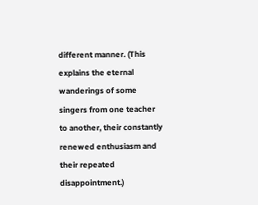different manner. (This explains the eternal wanderings of some singers from one teacher to another, their constantly renewed enthusiasm and their repeated disappointment.)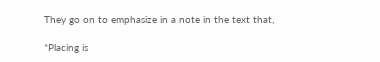They go on to emphasize in a note in the text that,

*Placing is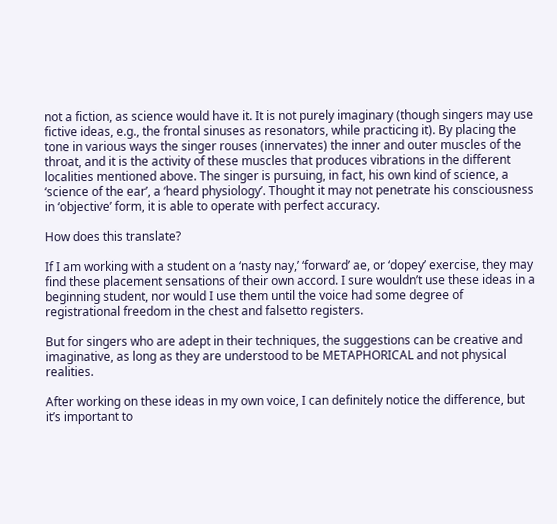not a fiction, as science would have it. It is not purely imaginary (though singers may use fictive ideas, e.g., the frontal sinuses as resonators, while practicing it). By placing the tone in various ways the singer rouses (innervates) the inner and outer muscles of the throat, and it is the activity of these muscles that produces vibrations in the different localities mentioned above. The singer is pursuing, in fact, his own kind of science, a ‘science of the ear’, a ‘heard physiology’. Thought it may not penetrate his consciousness in ‘objective’ form, it is able to operate with perfect accuracy.

How does this translate?

If I am working with a student on a ‘nasty nay,’ ‘forward’ ae, or ‘dopey’ exercise, they may find these placement sensations of their own accord. I sure wouldn’t use these ideas in a beginning student, nor would I use them until the voice had some degree of registrational freedom in the chest and falsetto registers.

But for singers who are adept in their techniques, the suggestions can be creative and imaginative, as long as they are understood to be METAPHORICAL and not physical realities.

After working on these ideas in my own voice, I can definitely notice the difference, but it’s important to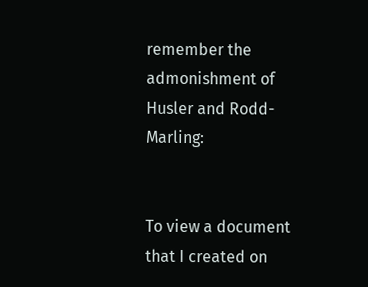remember the admonishment of Husler and Rodd-Marling:


To view a document that I created on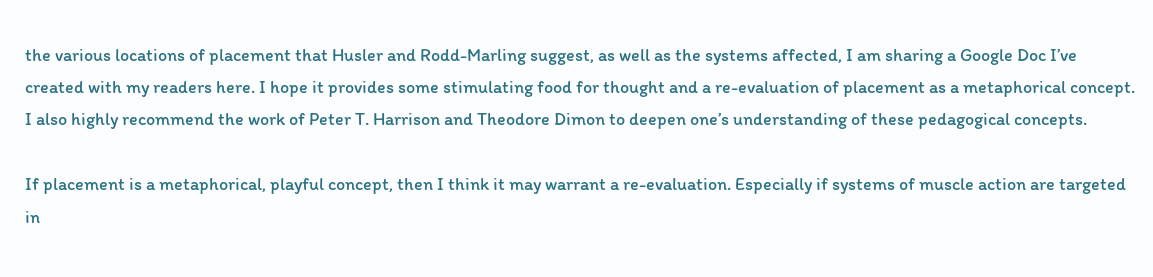the various locations of placement that Husler and Rodd-Marling suggest, as well as the systems affected, I am sharing a Google Doc I’ve created with my readers here. I hope it provides some stimulating food for thought and a re-evaluation of placement as a metaphorical concept. I also highly recommend the work of Peter T. Harrison and Theodore Dimon to deepen one’s understanding of these pedagogical concepts.

If placement is a metaphorical, playful concept, then I think it may warrant a re-evaluation. Especially if systems of muscle action are targeted in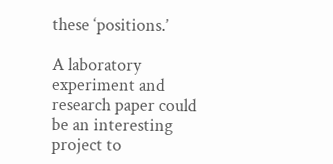these ‘positions.’

A laboratory experiment and research paper could be an interesting project to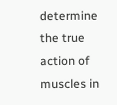determine the true action of muscles in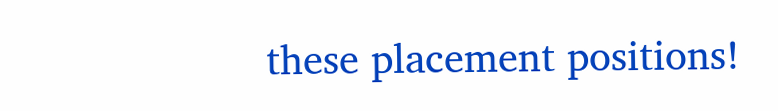these placement positions!